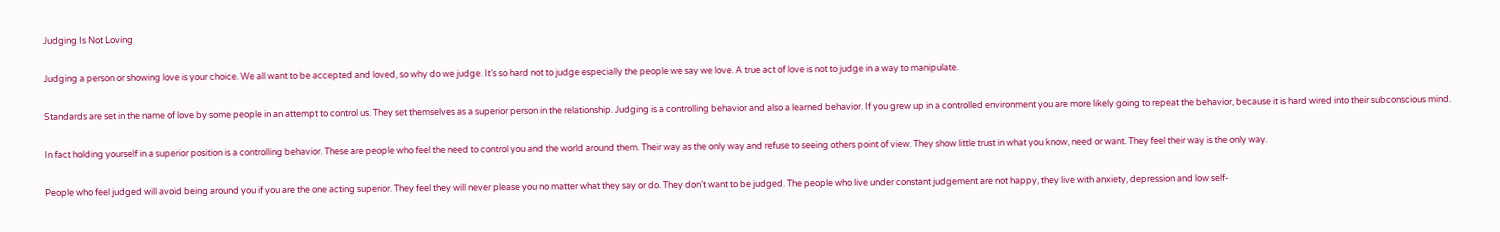Judging Is Not Loving

Judging a person or showing love is your choice. We all want to be accepted and loved, so why do we judge. It’s so hard not to judge especially the people we say we love. A true act of love is not to judge in a way to manipulate.

Standards are set in the name of love by some people in an attempt to control us. They set themselves as a superior person in the relationship. Judging is a controlling behavior and also a learned behavior. If you grew up in a controlled environment you are more likely going to repeat the behavior, because it is hard wired into their subconscious mind.

In fact holding yourself in a superior position is a controlling behavior. These are people who feel the need to control you and the world around them. Their way as the only way and refuse to seeing others point of view. They show little trust in what you know, need or want. They feel their way is the only way.

People who feel judged will avoid being around you if you are the one acting superior. They feel they will never please you no matter what they say or do. They don’t want to be judged. The people who live under constant judgement are not happy, they live with anxiety, depression and low self-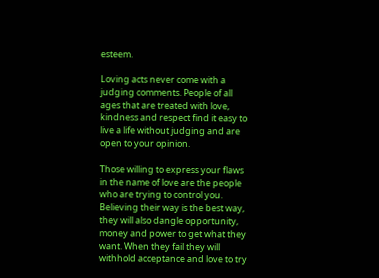esteem.

Loving acts never come with a judging comments. People of all ages that are treated with love, kindness and respect find it easy to live a life without judging and are open to your opinion.

Those willing to express your flaws in the name of love are the people who are trying to control you. Believing their way is the best way, they will also dangle opportunity, money and power to get what they want. When they fail they will withhold acceptance and love to try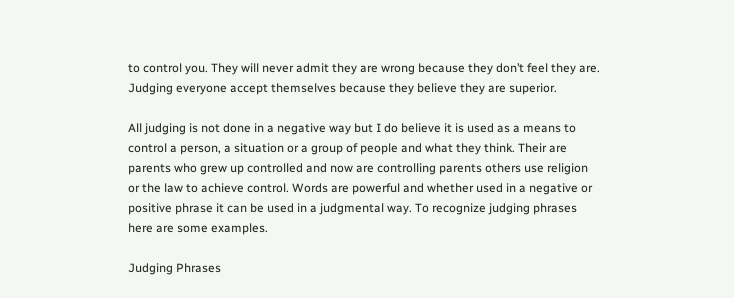to control you. They will never admit they are wrong because they don’t feel they are.  Judging everyone accept themselves because they believe they are superior.

All judging is not done in a negative way but I do believe it is used as a means to control a person, a situation or a group of people and what they think. Their are parents who grew up controlled and now are controlling parents others use religion or the law to achieve control. Words are powerful and whether used in a negative or positive phrase it can be used in a judgmental way. To recognize judging phrases here are some examples.

Judging Phrases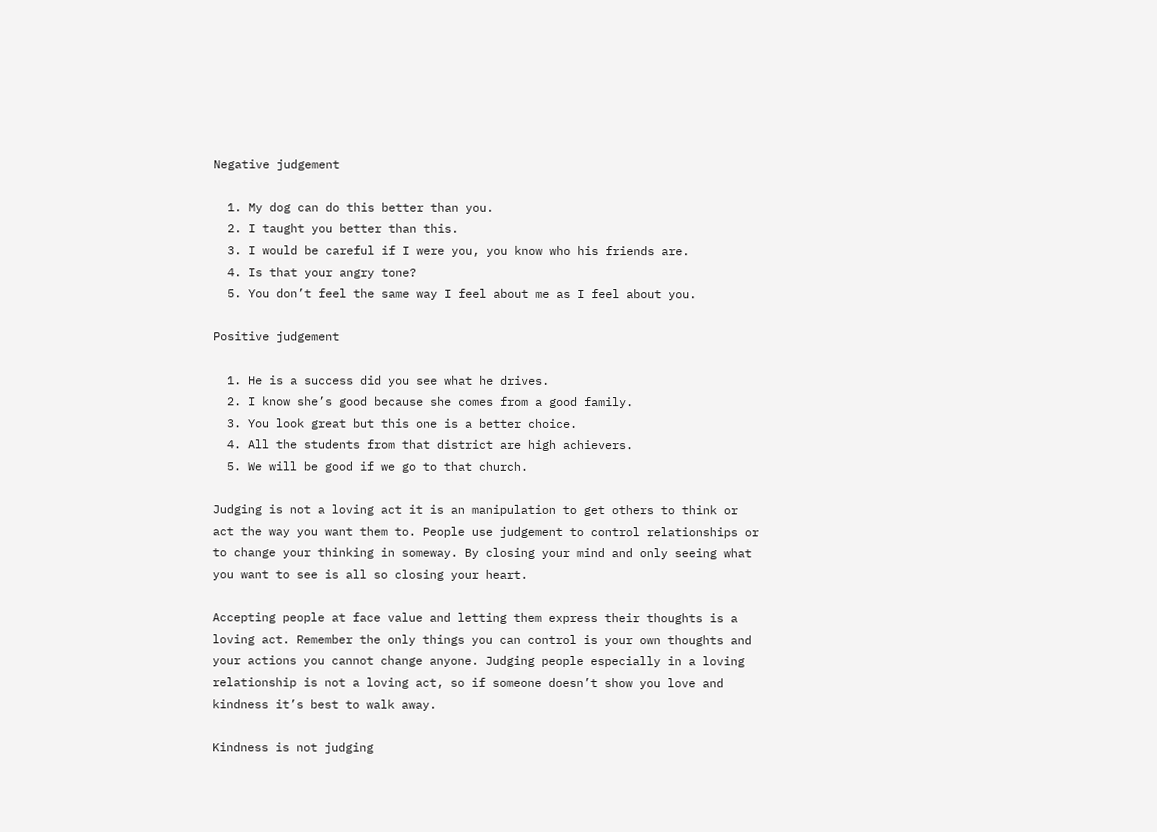Negative judgement

  1. My dog can do this better than you.
  2. I taught you better than this.
  3. I would be careful if I were you, you know who his friends are.
  4. Is that your angry tone?
  5. You don’t feel the same way I feel about me as I feel about you.

Positive judgement

  1. He is a success did you see what he drives.
  2. I know she’s good because she comes from a good family.
  3. You look great but this one is a better choice.
  4. All the students from that district are high achievers.
  5. We will be good if we go to that church.

Judging is not a loving act it is an manipulation to get others to think or act the way you want them to. People use judgement to control relationships or to change your thinking in someway. By closing your mind and only seeing what you want to see is all so closing your heart.

Accepting people at face value and letting them express their thoughts is a loving act. Remember the only things you can control is your own thoughts and your actions you cannot change anyone. Judging people especially in a loving relationship is not a loving act, so if someone doesn’t show you love and kindness it’s best to walk away.

Kindness is not judging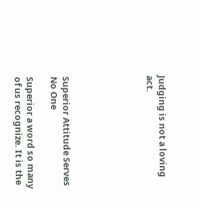Judging is not a loving act.






Superior Attitude Serves No One

Superior a word so many of us recognize. It is the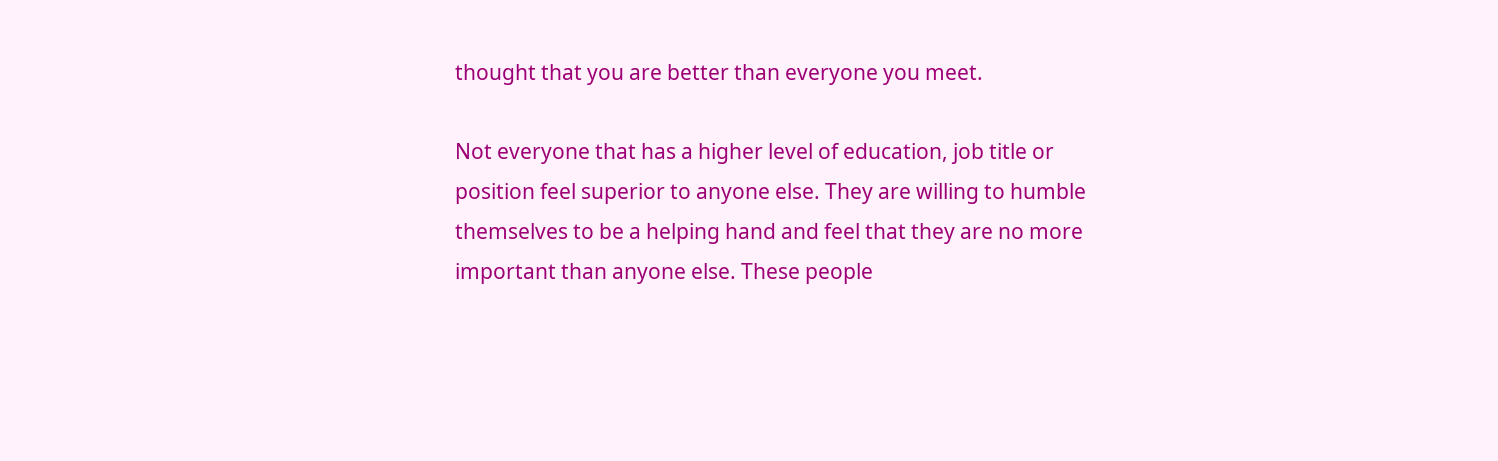thought that you are better than everyone you meet.

Not everyone that has a higher level of education, job title or position feel superior to anyone else. They are willing to humble themselves to be a helping hand and feel that they are no more important than anyone else. These people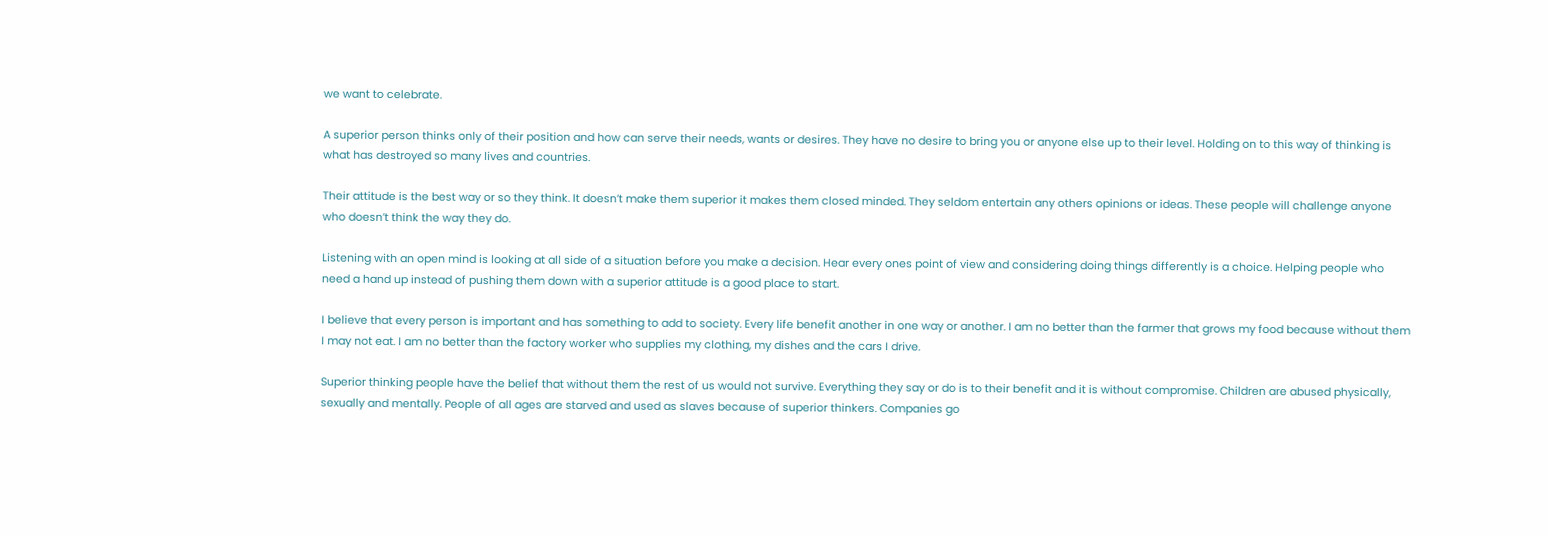we want to celebrate.

A superior person thinks only of their position and how can serve their needs, wants or desires. They have no desire to bring you or anyone else up to their level. Holding on to this way of thinking is what has destroyed so many lives and countries.

Their attitude is the best way or so they think. It doesn’t make them superior it makes them closed minded. They seldom entertain any others opinions or ideas. These people will challenge anyone who doesn’t think the way they do.

Listening with an open mind is looking at all side of a situation before you make a decision. Hear every ones point of view and considering doing things differently is a choice. Helping people who need a hand up instead of pushing them down with a superior attitude is a good place to start.

I believe that every person is important and has something to add to society. Every life benefit another in one way or another. I am no better than the farmer that grows my food because without them I may not eat. I am no better than the factory worker who supplies my clothing, my dishes and the cars I drive.

Superior thinking people have the belief that without them the rest of us would not survive. Everything they say or do is to their benefit and it is without compromise. Children are abused physically, sexually and mentally. People of all ages are starved and used as slaves because of superior thinkers. Companies go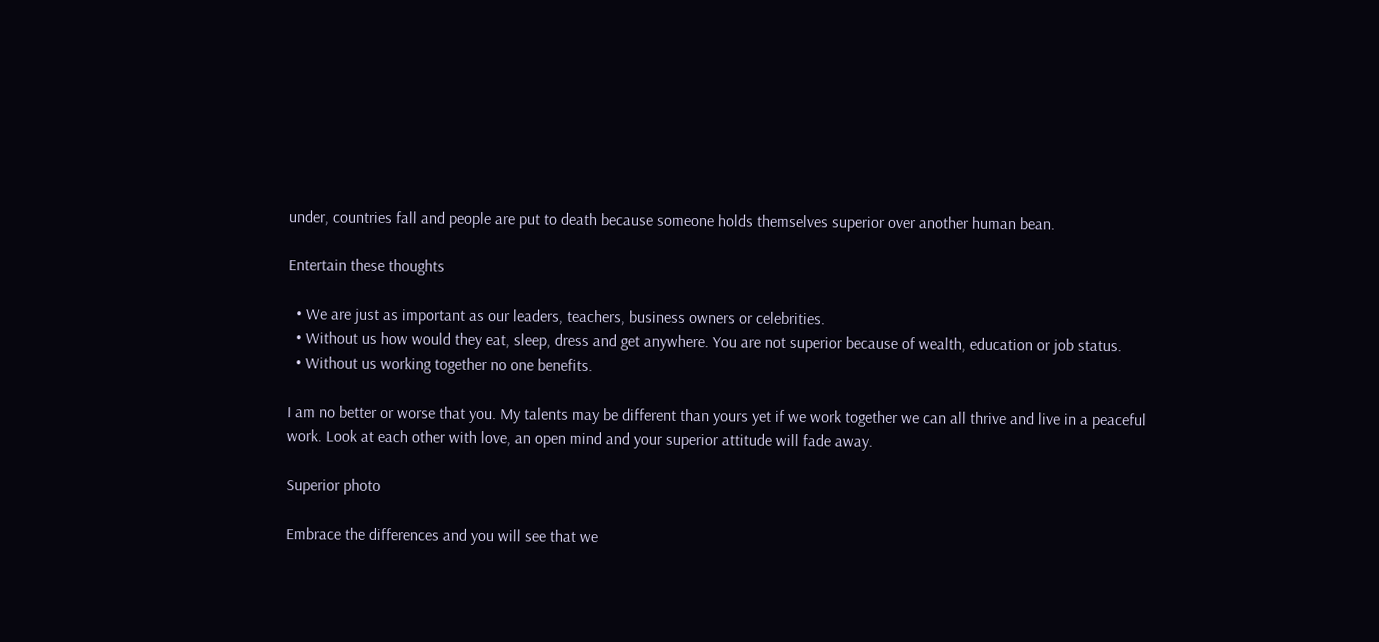under, countries fall and people are put to death because someone holds themselves superior over another human bean.

Entertain these thoughts

  • We are just as important as our leaders, teachers, business owners or celebrities.
  • Without us how would they eat, sleep, dress and get anywhere. You are not superior because of wealth, education or job status.
  • Without us working together no one benefits.

I am no better or worse that you. My talents may be different than yours yet if we work together we can all thrive and live in a peaceful work. Look at each other with love, an open mind and your superior attitude will fade away.

Superior photo

Embrace the differences and you will see that we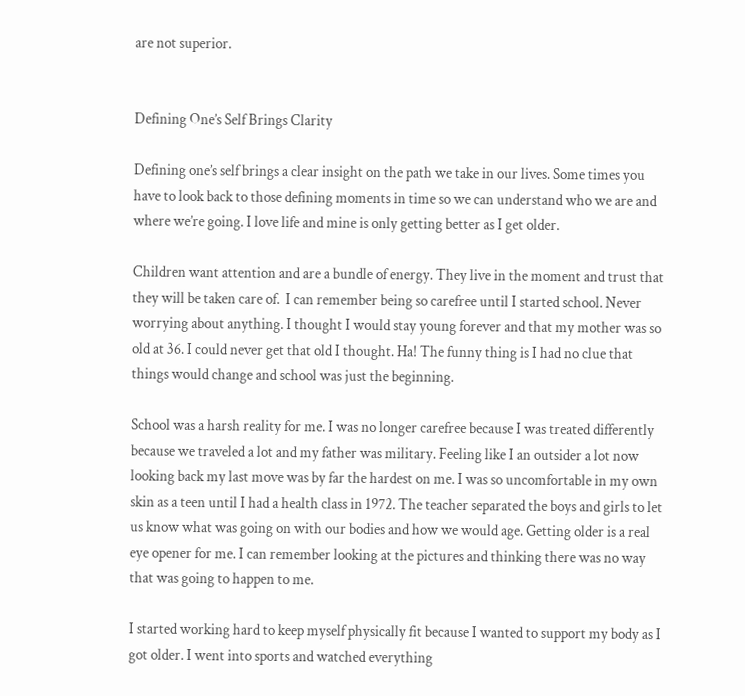are not superior.


Defining One’s Self Brings Clarity

Defining one’s self brings a clear insight on the path we take in our lives. Some times you have to look back to those defining moments in time so we can understand who we are and where we’re going. I love life and mine is only getting better as I get older.

Children want attention and are a bundle of energy. They live in the moment and trust that they will be taken care of.  I can remember being so carefree until I started school. Never worrying about anything. I thought I would stay young forever and that my mother was so old at 36. I could never get that old I thought. Ha! The funny thing is I had no clue that things would change and school was just the beginning.

School was a harsh reality for me. I was no longer carefree because I was treated differently because we traveled a lot and my father was military. Feeling like I an outsider a lot now looking back my last move was by far the hardest on me. I was so uncomfortable in my own skin as a teen until I had a health class in 1972. The teacher separated the boys and girls to let us know what was going on with our bodies and how we would age. Getting older is a real eye opener for me. I can remember looking at the pictures and thinking there was no way that was going to happen to me.

I started working hard to keep myself physically fit because I wanted to support my body as I got older. I went into sports and watched everything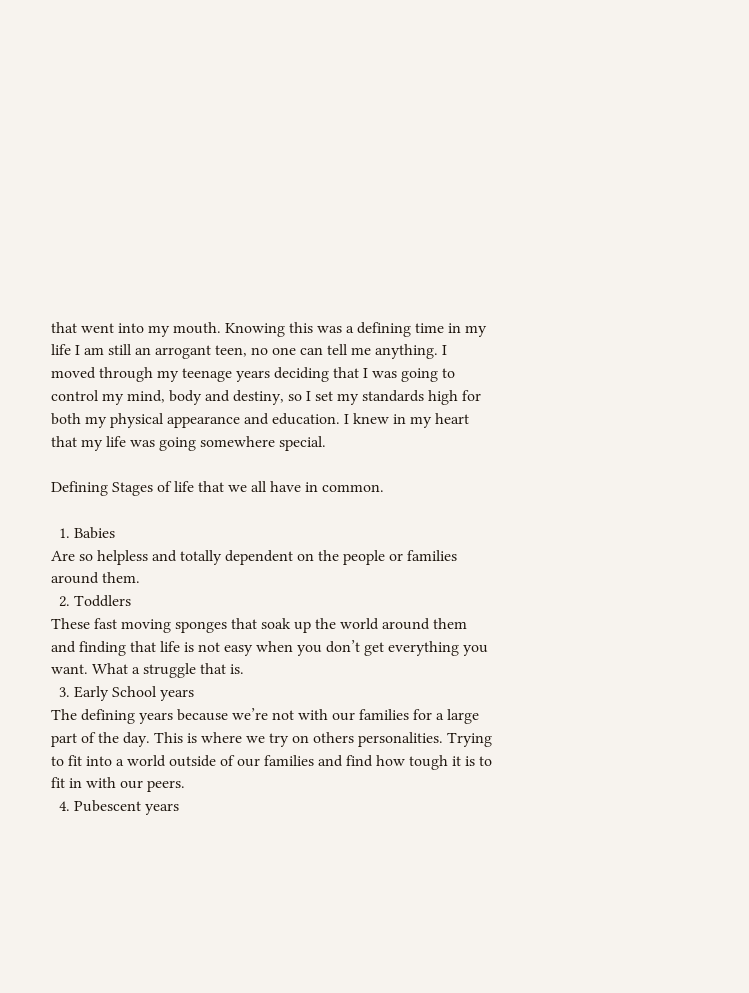that went into my mouth. Knowing this was a defining time in my life I am still an arrogant teen, no one can tell me anything. I moved through my teenage years deciding that I was going to control my mind, body and destiny, so I set my standards high for both my physical appearance and education. I knew in my heart that my life was going somewhere special.

Defining Stages of life that we all have in common.

  1. Babies                                                                                                                                                                                                   Are so helpless and totally dependent on the people or families around them.
  2. Toddlers                                                                                                                                                                              These fast moving sponges that soak up the world around them and finding that life is not easy when you don’t get everything you want. What a struggle that is.
  3. Early School years                                                                                                                                                                      The defining years because we’re not with our families for a large part of the day. This is where we try on others personalities. Trying to fit into a world outside of our families and find how tough it is to fit in with our peers.
  4. Pubescent years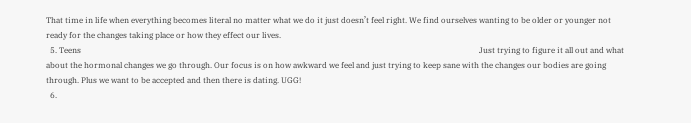That time in life when everything becomes literal no matter what we do it just doesn’t feel right. We find ourselves wanting to be older or younger not ready for the changes taking place or how they effect our lives.
  5. Teens                                                                                                                                                                                                       Just trying to figure it all out and what about the hormonal changes we go through. Our focus is on how awkward we feel and just trying to keep sane with the changes our bodies are going through. Plus we want to be accepted and then there is dating. UGG!
  6.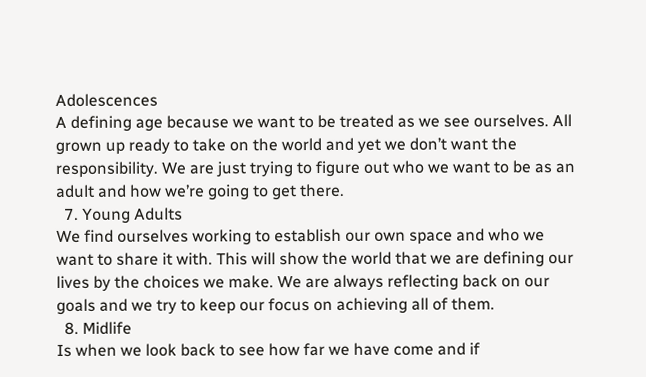Adolescences                                                                                                                                                                                       A defining age because we want to be treated as we see ourselves. All grown up ready to take on the world and yet we don’t want the responsibility. We are just trying to figure out who we want to be as an adult and how we’re going to get there.
  7. Young Adults                                                                                                                                                                                 We find ourselves working to establish our own space and who we want to share it with. This will show the world that we are defining our lives by the choices we make. We are always reflecting back on our goals and we try to keep our focus on achieving all of them.
  8. Midlife                                                                                                                                                                                                Is when we look back to see how far we have come and if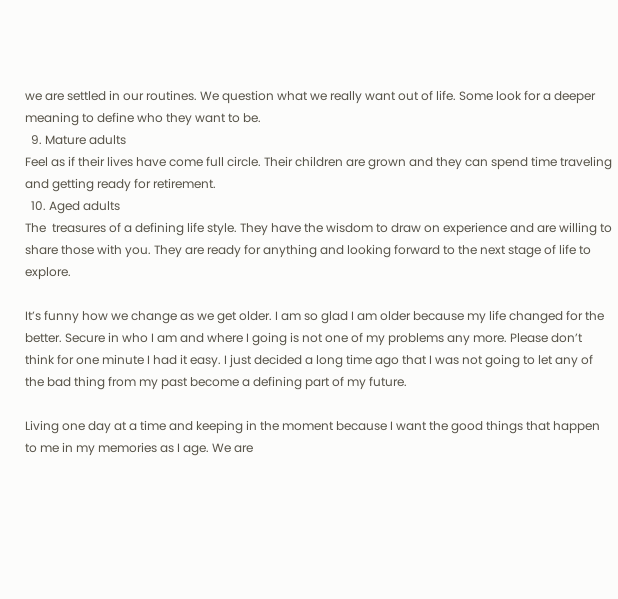we are settled in our routines. We question what we really want out of life. Some look for a deeper meaning to define who they want to be.
  9. Mature adults                                                                                                                                                                                 Feel as if their lives have come full circle. Their children are grown and they can spend time traveling and getting ready for retirement.
  10. Aged adults                                                                                                                                                                                         The  treasures of a defining life style. They have the wisdom to draw on experience and are willing to share those with you. They are ready for anything and looking forward to the next stage of life to explore.

It’s funny how we change as we get older. I am so glad I am older because my life changed for the better. Secure in who I am and where I going is not one of my problems any more. Please don’t think for one minute I had it easy. I just decided a long time ago that I was not going to let any of the bad thing from my past become a defining part of my future.

Living one day at a time and keeping in the moment because I want the good things that happen to me in my memories as I age. We are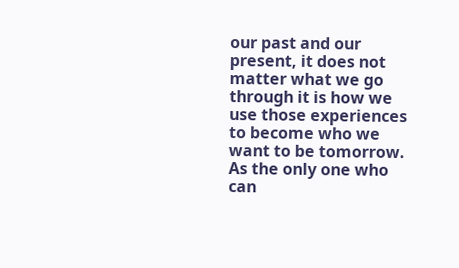our past and our present, it does not matter what we go through it is how we use those experiences to become who we want to be tomorrow. As the only one who can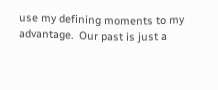use my defining moments to my advantage.  Our past is just a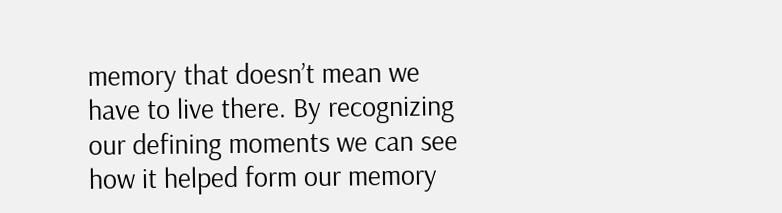memory that doesn’t mean we have to live there. By recognizing our defining moments we can see how it helped form our memory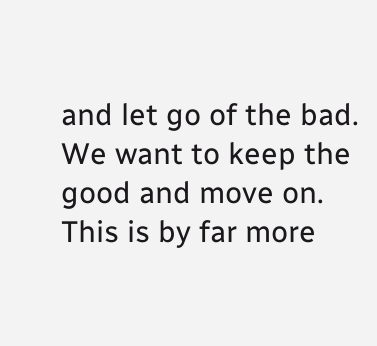and let go of the bad. We want to keep the good and move on. This is by far more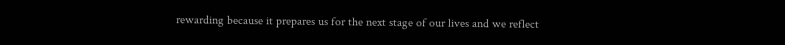rewarding because it prepares us for the next stage of our lives and we reflect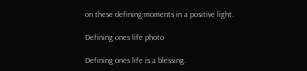on these defining moments in a positive light.

Defining ones life photo

Defining ones life is a blessing.